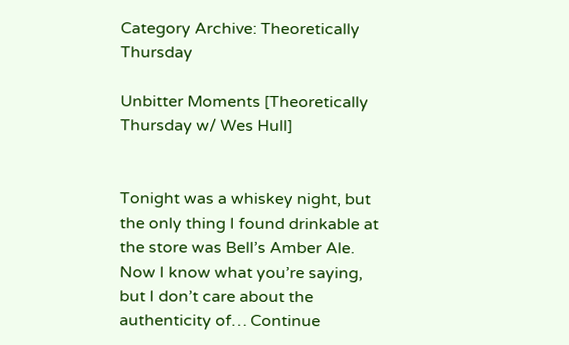Category Archive: Theoretically Thursday

Unbitter Moments [Theoretically Thursday w/ Wes Hull]


Tonight was a whiskey night, but the only thing I found drinkable at the store was Bell’s Amber Ale. Now I know what you’re saying, but I don’t care about the authenticity of… Continue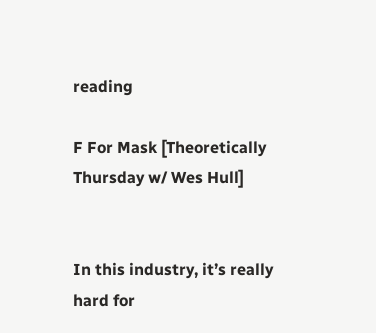reading

F For Mask [Theoretically Thursday w/ Wes Hull]


In this industry, it’s really hard for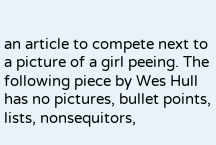an article to compete next to a picture of a girl peeing. The following piece by Wes Hull has no pictures, bullet points, lists, nonsequitors,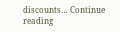discounts… Continue reading